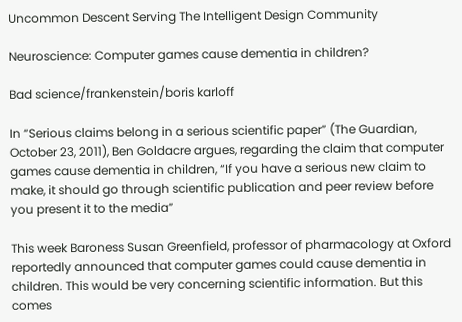Uncommon Descent Serving The Intelligent Design Community

Neuroscience: Computer games cause dementia in children?

Bad science/frankenstein/boris karloff

In “Serious claims belong in a serious scientific paper” (The Guardian, October 23, 2011), Ben Goldacre argues, regarding the claim that computer games cause dementia in children, “If you have a serious new claim to make, it should go through scientific publication and peer review before you present it to the media”

This week Baroness Susan Greenfield, professor of pharmacology at Oxford reportedly announced that computer games could cause dementia in children. This would be very concerning scientific information. But this comes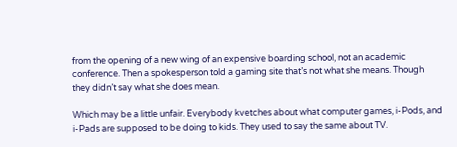from the opening of a new wing of an expensive boarding school, not an academic conference. Then a spokesperson told a gaming site that’s not what she means. Though they didn’t say what she does mean.

Which may be a little unfair. Everybody kvetches about what computer games, i-Pods, and i-Pads are supposed to be doing to kids. They used to say the same about TV.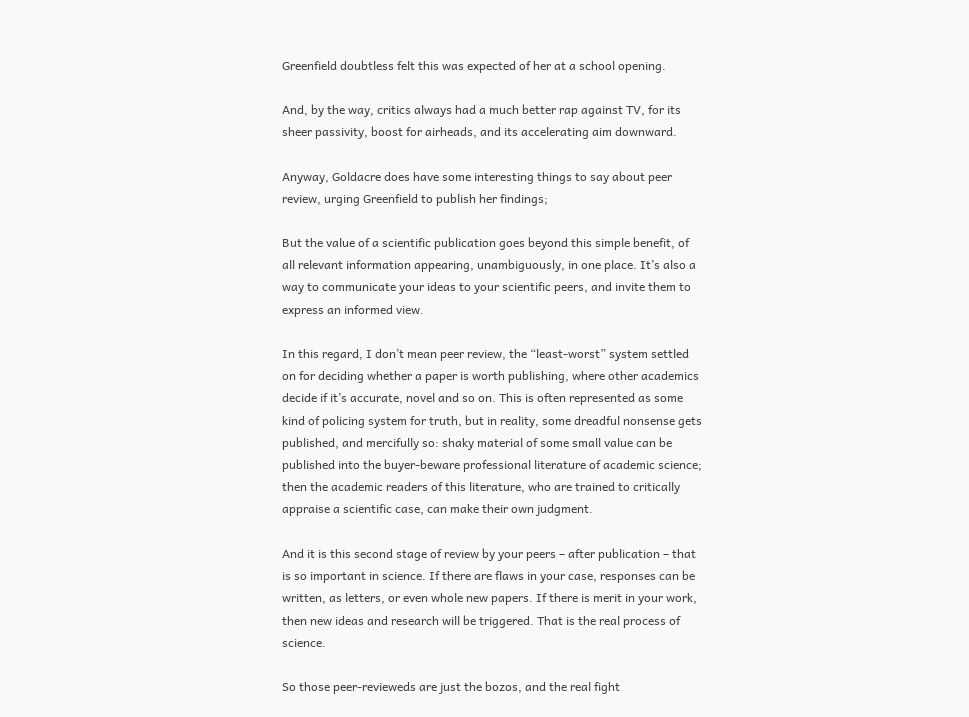Greenfield doubtless felt this was expected of her at a school opening.

And, by the way, critics always had a much better rap against TV, for its sheer passivity, boost for airheads, and its accelerating aim downward.

Anyway, Goldacre does have some interesting things to say about peer review, urging Greenfield to publish her findings;

But the value of a scientific publication goes beyond this simple benefit, of all relevant information appearing, unambiguously, in one place. It’s also a way to communicate your ideas to your scientific peers, and invite them to express an informed view.

In this regard, I don’t mean peer review, the “least-worst” system settled on for deciding whether a paper is worth publishing, where other academics decide if it’s accurate, novel and so on. This is often represented as some kind of policing system for truth, but in reality, some dreadful nonsense gets published, and mercifully so: shaky material of some small value can be published into the buyer-beware professional literature of academic science; then the academic readers of this literature, who are trained to critically appraise a scientific case, can make their own judgment.

And it is this second stage of review by your peers – after publication – that is so important in science. If there are flaws in your case, responses can be written, as letters, or even whole new papers. If there is merit in your work, then new ideas and research will be triggered. That is the real process of science.

So those peer-revieweds are just the bozos, and the real fight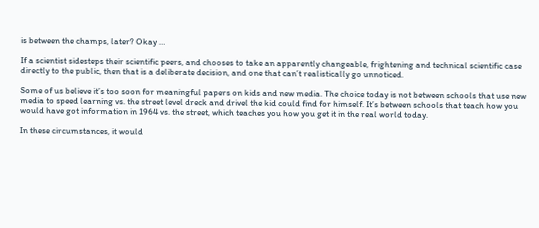is between the champs, later? Okay …

If a scientist sidesteps their scientific peers, and chooses to take an apparently changeable, frightening and technical scientific case directly to the public, then that is a deliberate decision, and one that can’t realistically go unnoticed.

Some of us believe it’s too soon for meaningful papers on kids and new media. The choice today is not between schools that use new media to speed learning vs. the street level dreck and drivel the kid could find for himself. It’s between schools that teach how you would have got information in 1964 vs. the street, which teaches you how you get it in the real world today.

In these circumstances, it would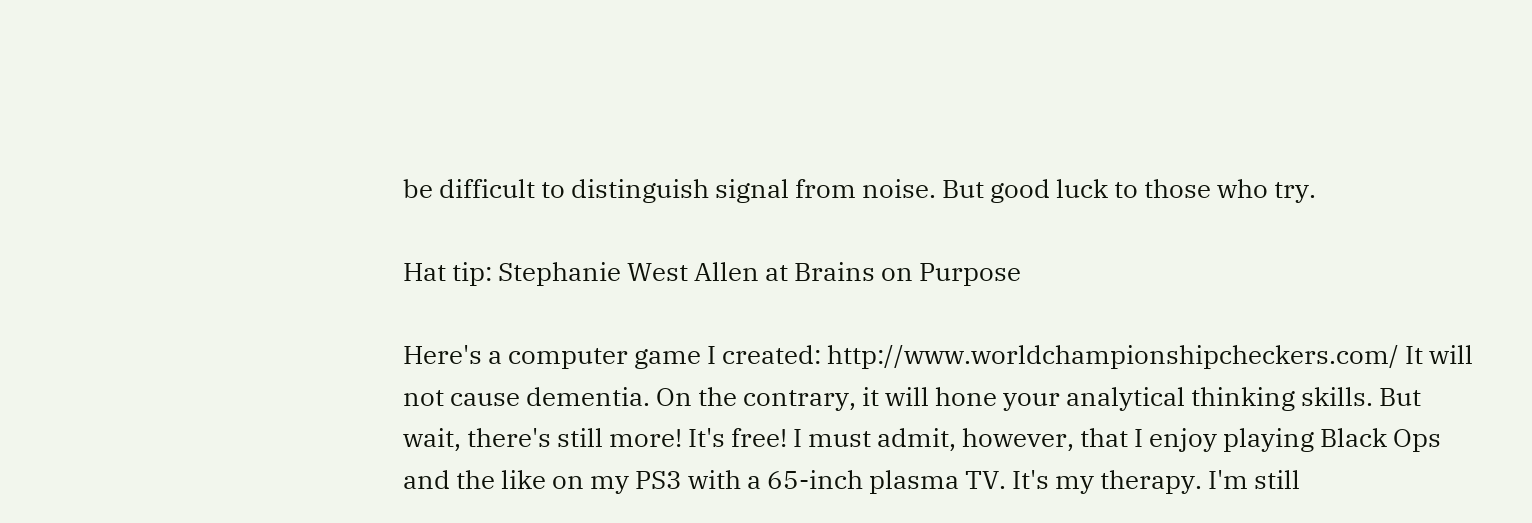be difficult to distinguish signal from noise. But good luck to those who try.

Hat tip: Stephanie West Allen at Brains on Purpose

Here's a computer game I created: http://www.worldchampionshipcheckers.com/ It will not cause dementia. On the contrary, it will hone your analytical thinking skills. But wait, there's still more! It's free! I must admit, however, that I enjoy playing Black Ops and the like on my PS3 with a 65-inch plasma TV. It's my therapy. I'm still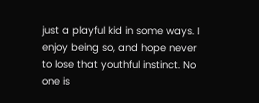just a playful kid in some ways. I enjoy being so, and hope never to lose that youthful instinct. No one is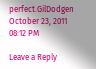perfect.GilDodgen
October 23, 2011
08:12 PM

Leave a Reply